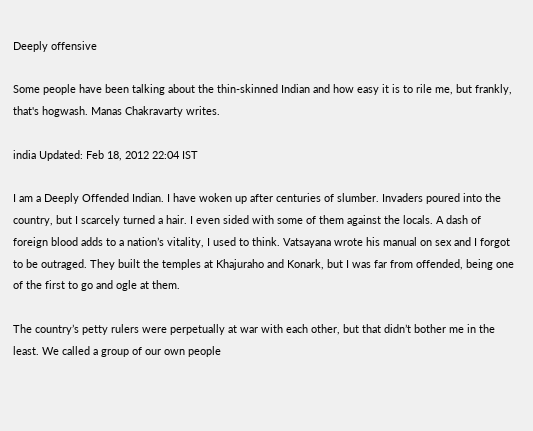Deeply offensive

Some people have been talking about the thin-skinned Indian and how easy it is to rile me, but frankly, that's hogwash. Manas Chakravarty writes.

india Updated: Feb 18, 2012 22:04 IST

I am a Deeply Offended Indian. I have woken up after centuries of slumber. Invaders poured into the country, but I scarcely turned a hair. I even sided with some of them against the locals. A dash of foreign blood adds to a nation’s vitality, I used to think. Vatsayana wrote his manual on sex and I forgot to be outraged. They built the temples at Khajuraho and Konark, but I was far from offended, being one of the first to go and ogle at them.

The country’s petty rulers were perpetually at war with each other, but that didn’t bother me in the least. We called a group of our own people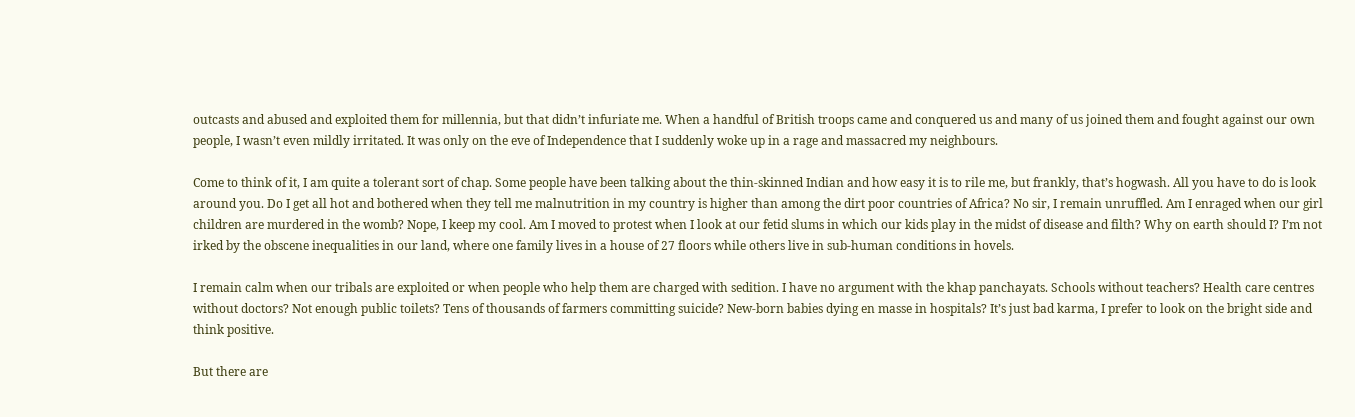outcasts and abused and exploited them for millennia, but that didn’t infuriate me. When a handful of British troops came and conquered us and many of us joined them and fought against our own people, I wasn’t even mildly irritated. It was only on the eve of Independence that I suddenly woke up in a rage and massacred my neighbours.

Come to think of it, I am quite a tolerant sort of chap. Some people have been talking about the thin-skinned Indian and how easy it is to rile me, but frankly, that’s hogwash. All you have to do is look around you. Do I get all hot and bothered when they tell me malnutrition in my country is higher than among the dirt poor countries of Africa? No sir, I remain unruffled. Am I enraged when our girl children are murdered in the womb? Nope, I keep my cool. Am I moved to protest when I look at our fetid slums in which our kids play in the midst of disease and filth? Why on earth should I? I’m not irked by the obscene inequalities in our land, where one family lives in a house of 27 floors while others live in sub-human conditions in hovels.

I remain calm when our tribals are exploited or when people who help them are charged with sedition. I have no argument with the khap panchayats. Schools without teachers? Health care centres without doctors? Not enough public toilets? Tens of thousands of farmers committing suicide? New-born babies dying en masse in hospitals? It’s just bad karma, I prefer to look on the bright side and think positive.

But there are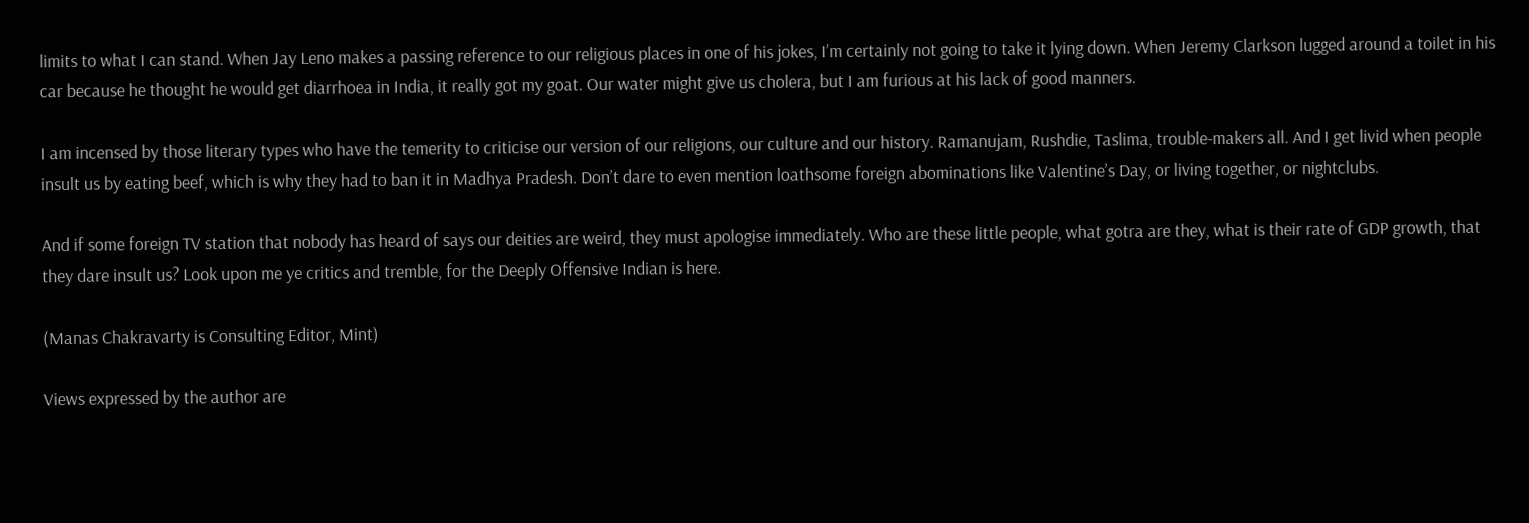limits to what I can stand. When Jay Leno makes a passing reference to our religious places in one of his jokes, I’m certainly not going to take it lying down. When Jeremy Clarkson lugged around a toilet in his car because he thought he would get diarrhoea in India, it really got my goat. Our water might give us cholera, but I am furious at his lack of good manners.

I am incensed by those literary types who have the temerity to criticise our version of our religions, our culture and our history. Ramanujam, Rushdie, Taslima, trouble-makers all. And I get livid when people insult us by eating beef, which is why they had to ban it in Madhya Pradesh. Don’t dare to even mention loathsome foreign abominations like Valentine’s Day, or living together, or nightclubs.

And if some foreign TV station that nobody has heard of says our deities are weird, they must apologise immediately. Who are these little people, what gotra are they, what is their rate of GDP growth, that they dare insult us? Look upon me ye critics and tremble, for the Deeply Offensive Indian is here.

(Manas Chakravarty is Consulting Editor, Mint)

Views expressed by the author are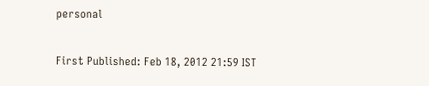personal

First Published: Feb 18, 2012 21:59 IST